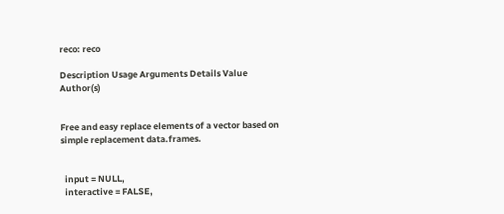reco: reco

Description Usage Arguments Details Value Author(s)


Free and easy replace elements of a vector based on simple replacement data.frames.


  input = NULL,
  interactive = FALSE,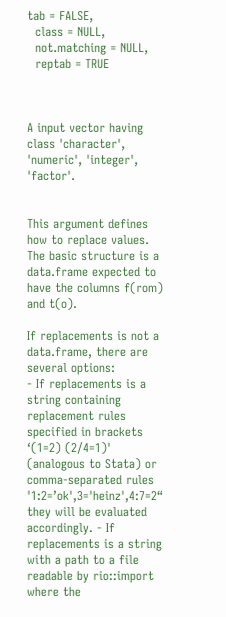tab = FALSE,
  class = NULL,
  not.matching = NULL,
  reptab = TRUE



A input vector having class 'character', 'numeric', 'integer', 'factor'.


This argument defines how to replace values. The basic structure is a data.frame expected to have the columns f(rom) and t(o).

If replacements is not a data.frame, there are several options:
- If replacements is a string containing replacement rules specified in brackets ‘(1=2) (2/4=1)' (analogous to Stata) or comma-separated rules '1:2=’ok',3='heinz',4:7=2“ they will be evaluated accordingly. - If replacements is a string with a path to a file readable by rio::import where the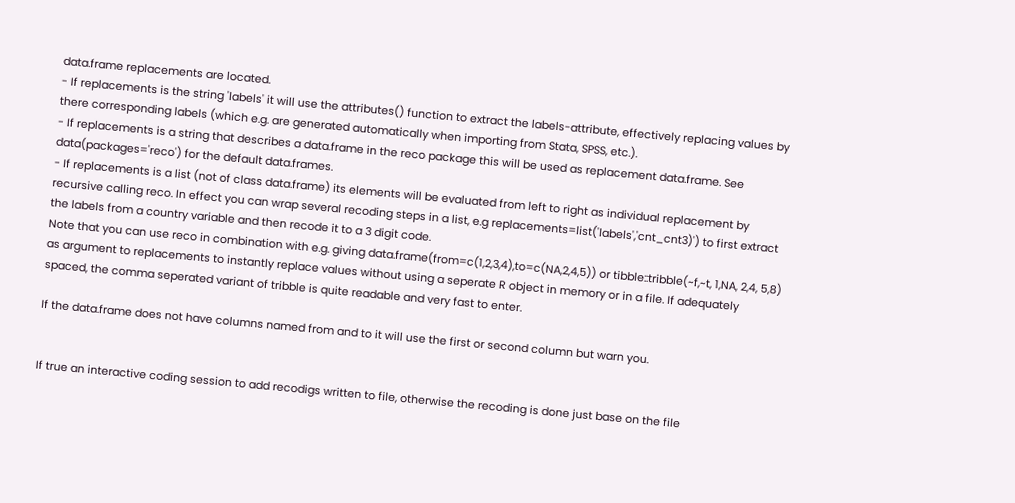data.frame replacements are located.
- If replacements is the string 'labels' it will use the attributes() function to extract the labels-attribute, effectively replacing values by there corresponding labels (which e.g. are generated automatically when importing from Stata, SPSS, etc.).
- If replacements is a string that describes a data.frame in the reco package this will be used as replacement data.frame. See data(packages='reco') for the default data.frames.
- If replacements is a list (not of class data.frame) its elements will be evaluated from left to right as individual replacement by recursive calling reco. In effect you can wrap several recoding steps in a list, e.g replacements=list('labels','cnt_cnt3)') to first extract the labels from a country variable and then recode it to a 3 digit code.
Note that you can use reco in combination with e.g. giving data.frame(from=c(1,2,3,4),to=c(NA,2,4,5)) or tibble::tribble(~f,~t, 1,NA, 2,4, 5,8) as argument to replacements to instantly replace values without using a seperate R object in memory or in a file. If adequately spaced, the comma seperated variant of tribble is quite readable and very fast to enter.

If the data.frame does not have columns named from and to it will use the first or second column but warn you.


If true an interactive coding session to add recodigs written to file, otherwise the recoding is done just base on the file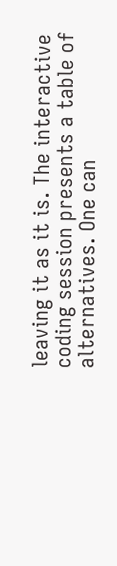leaving it as it is. The interactive coding session presents a table of alternatives. One can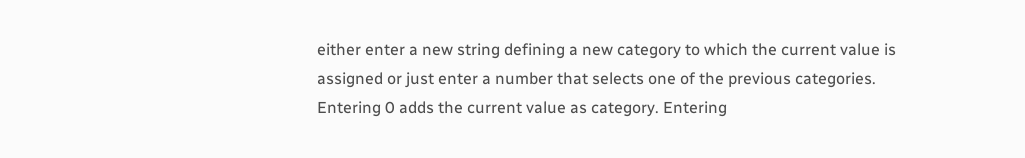either enter a new string defining a new category to which the current value is assigned or just enter a number that selects one of the previous categories. Entering 0 adds the current value as category. Entering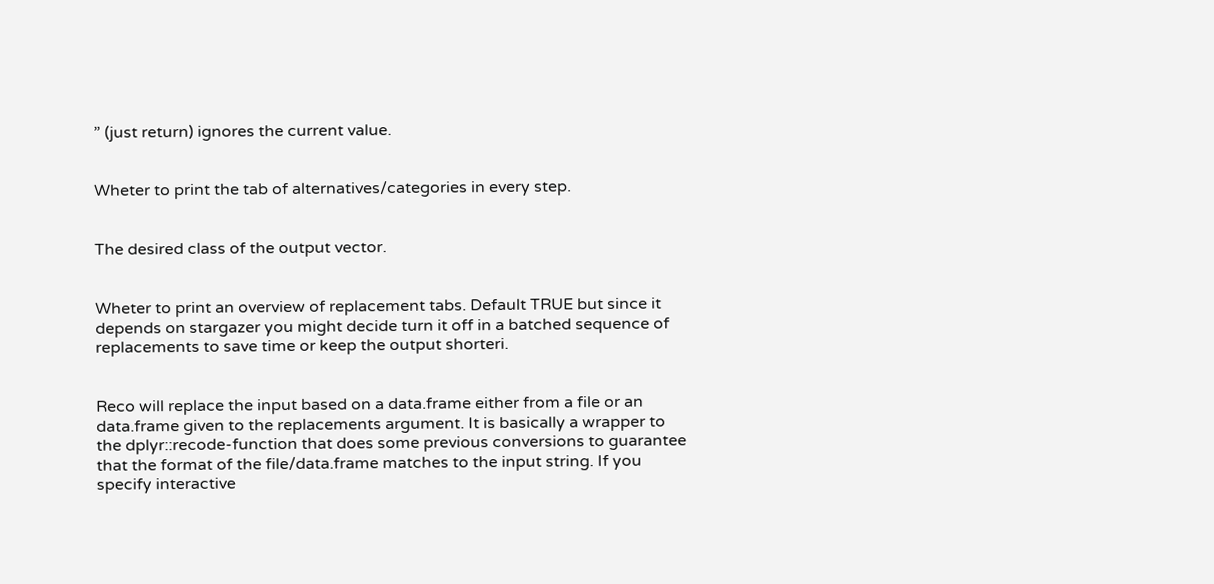” (just return) ignores the current value.


Wheter to print the tab of alternatives/categories in every step.


The desired class of the output vector.


Wheter to print an overview of replacement tabs. Default TRUE but since it depends on stargazer you might decide turn it off in a batched sequence of replacements to save time or keep the output shorteri.


Reco will replace the input based on a data.frame either from a file or an data.frame given to the replacements argument. It is basically a wrapper to the dplyr::recode-function that does some previous conversions to guarantee that the format of the file/data.frame matches to the input string. If you specify interactive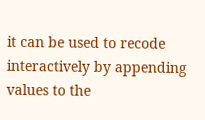it can be used to recode interactively by appending values to the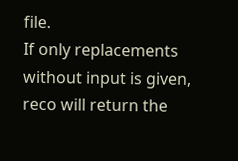file.
If only replacements without input is given, reco will return the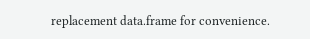replacement data.frame for convenience.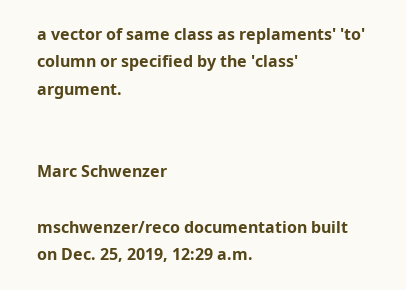a vector of same class as replaments' 'to' column or specified by the 'class' argument.


Marc Schwenzer

mschwenzer/reco documentation built on Dec. 25, 2019, 12:29 a.m.